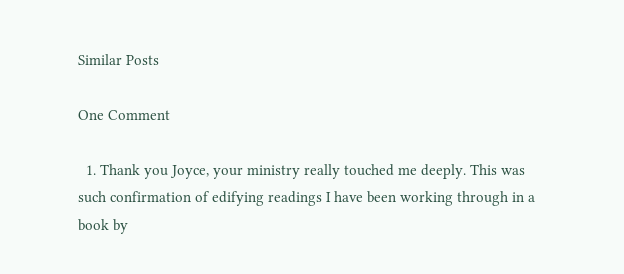Similar Posts

One Comment

  1. Thank you Joyce, your ministry really touched me deeply. This was such confirmation of edifying readings I have been working through in a book by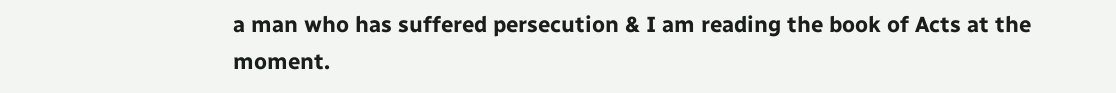a man who has suffered persecution & I am reading the book of Acts at the moment.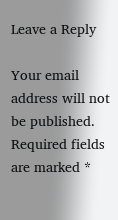Leave a Reply

Your email address will not be published. Required fields are marked *